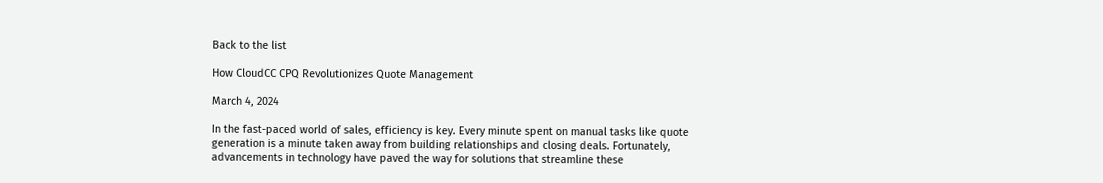Back to the list

How CloudCC CPQ Revolutionizes Quote Management

March 4, 2024

In the fast-paced world of sales, efficiency is key. Every minute spent on manual tasks like quote generation is a minute taken away from building relationships and closing deals. Fortunately, advancements in technology have paved the way for solutions that streamline these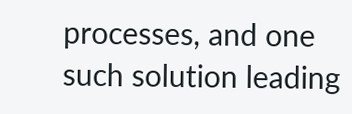processes, and one such solution leading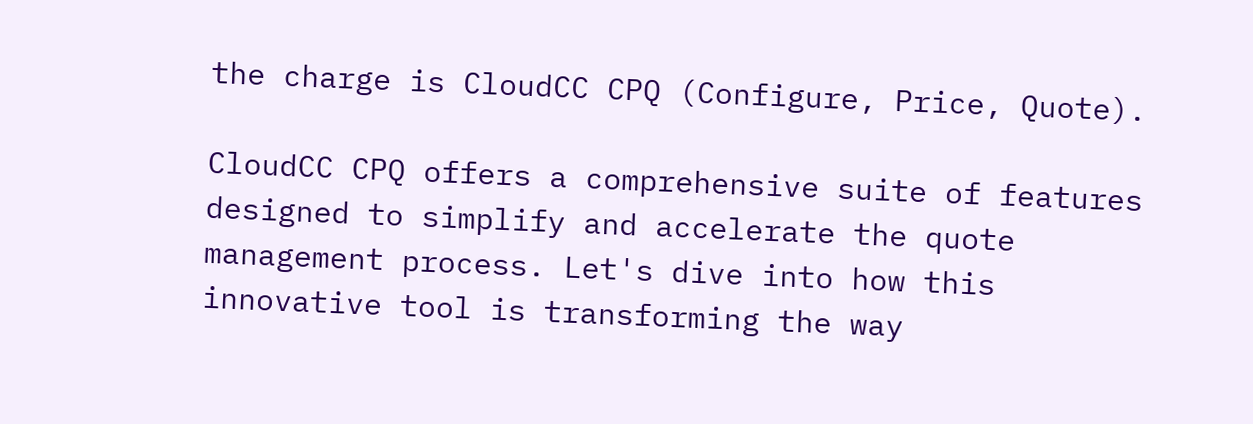the charge is CloudCC CPQ (Configure, Price, Quote).

CloudCC CPQ offers a comprehensive suite of features designed to simplify and accelerate the quote management process. Let's dive into how this innovative tool is transforming the way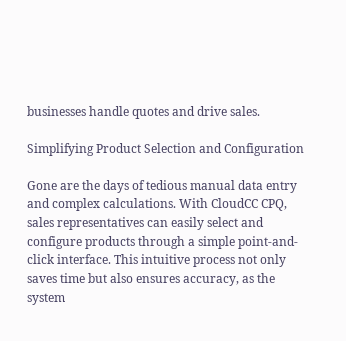businesses handle quotes and drive sales.

Simplifying Product Selection and Configuration

Gone are the days of tedious manual data entry and complex calculations. With CloudCC CPQ, sales representatives can easily select and configure products through a simple point-and-click interface. This intuitive process not only saves time but also ensures accuracy, as the system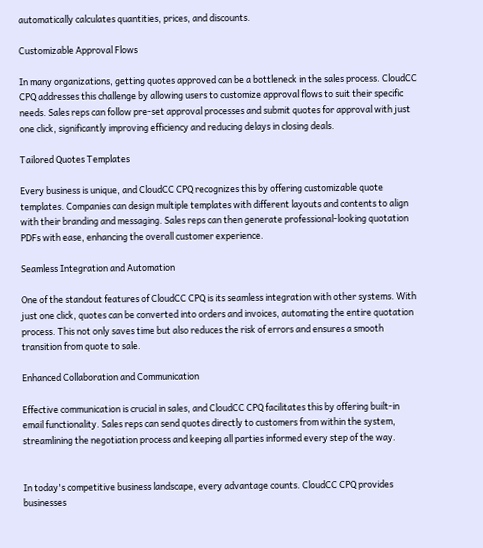automatically calculates quantities, prices, and discounts.

Customizable Approval Flows

In many organizations, getting quotes approved can be a bottleneck in the sales process. CloudCC CPQ addresses this challenge by allowing users to customize approval flows to suit their specific needs. Sales reps can follow pre-set approval processes and submit quotes for approval with just one click, significantly improving efficiency and reducing delays in closing deals.

Tailored Quotes Templates

Every business is unique, and CloudCC CPQ recognizes this by offering customizable quote templates. Companies can design multiple templates with different layouts and contents to align with their branding and messaging. Sales reps can then generate professional-looking quotation PDFs with ease, enhancing the overall customer experience.

Seamless Integration and Automation

One of the standout features of CloudCC CPQ is its seamless integration with other systems. With just one click, quotes can be converted into orders and invoices, automating the entire quotation process. This not only saves time but also reduces the risk of errors and ensures a smooth transition from quote to sale.

Enhanced Collaboration and Communication

Effective communication is crucial in sales, and CloudCC CPQ facilitates this by offering built-in email functionality. Sales reps can send quotes directly to customers from within the system, streamlining the negotiation process and keeping all parties informed every step of the way.


In today's competitive business landscape, every advantage counts. CloudCC CPQ provides businesses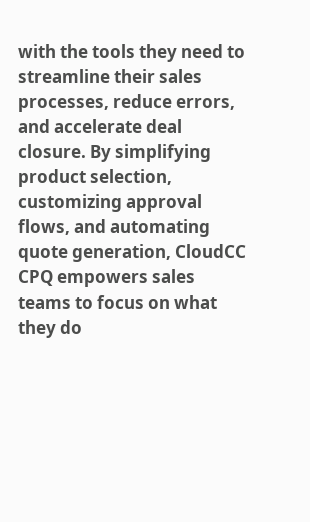with the tools they need to streamline their sales processes, reduce errors, and accelerate deal closure. By simplifying product selection, customizing approval flows, and automating quote generation, CloudCC CPQ empowers sales teams to focus on what they do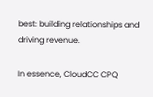best: building relationships and driving revenue.

In essence, CloudCC CPQ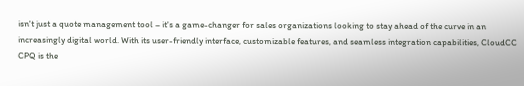isn't just a quote management tool – it's a game-changer for sales organizations looking to stay ahead of the curve in an increasingly digital world. With its user-friendly interface, customizable features, and seamless integration capabilities, CloudCC CPQ is the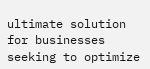ultimate solution for businesses seeking to optimize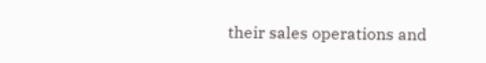their sales operations and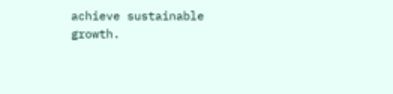achieve sustainable growth.